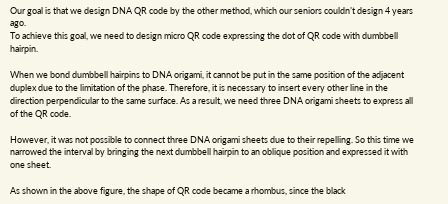Our goal is that we design DNA QR code by the other method, which our seniors couldn’t design 4 years ago.
To achieve this goal, we need to design micro QR code expressing the dot of QR code with dumbbell hairpin.

When we bond dumbbell hairpins to DNA origami, it cannot be put in the same position of the adjacent duplex due to the limitation of the phase. Therefore, it is necessary to insert every other line in the direction perpendicular to the same surface. As a result, we need three DNA origami sheets to express all of the QR code.

However, it was not possible to connect three DNA origami sheets due to their repelling. So this time we narrowed the interval by bringing the next dumbbell hairpin to an oblique position and expressed it with one sheet.

As shown in the above figure, the shape of QR code became a rhombus, since the black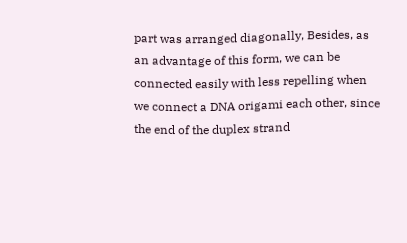part was arranged diagonally, Besides, as an advantage of this form, we can be connected easily with less repelling when we connect a DNA origami each other, since the end of the duplex strand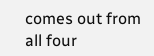comes out from all four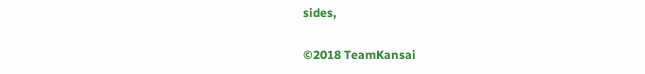sides,

©2018 TeamKansai